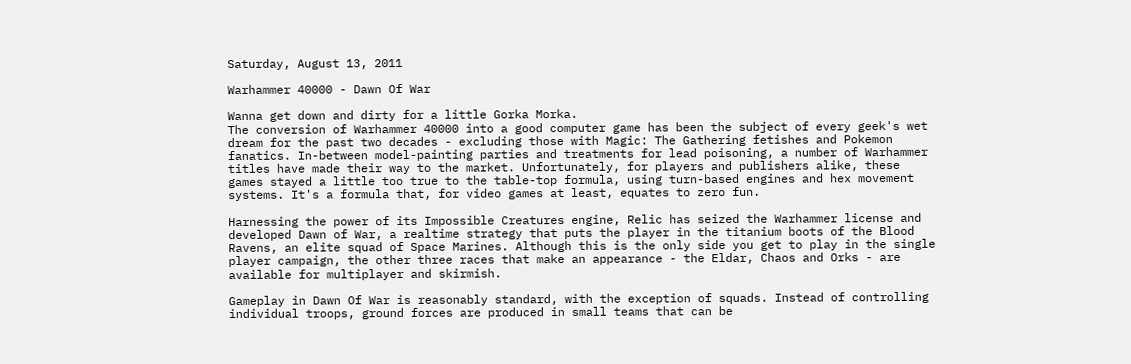Saturday, August 13, 2011

Warhammer 40000 - Dawn Of War

Wanna get down and dirty for a little Gorka Morka.
The conversion of Warhammer 40000 into a good computer game has been the subject of every geek's wet dream for the past two decades - excluding those with Magic: The Gathering fetishes and Pokemon fanatics. In-between model-painting parties and treatments for lead poisoning, a number of Warhammer titles have made their way to the market. Unfortunately, for players and publishers alike, these games stayed a little too true to the table-top formula, using turn-based engines and hex movement systems. It's a formula that, for video games at least, equates to zero fun.

Harnessing the power of its Impossible Creatures engine, Relic has seized the Warhammer license and developed Dawn of War, a realtime strategy that puts the player in the titanium boots of the Blood Ravens, an elite squad of Space Marines. Although this is the only side you get to play in the single player campaign, the other three races that make an appearance - the Eldar, Chaos and Orks - are available for multiplayer and skirmish.

Gameplay in Dawn Of War is reasonably standard, with the exception of squads. Instead of controlling individual troops, ground forces are produced in small teams that can be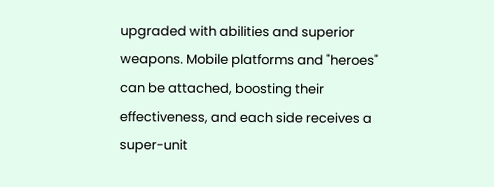upgraded with abilities and superior weapons. Mobile platforms and "heroes" can be attached, boosting their effectiveness, and each side receives a super-unit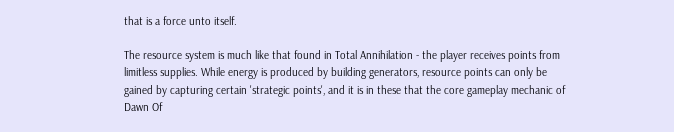that is a force unto itself.

The resource system is much like that found in Total Annihilation - the player receives points from limitless supplies. While energy is produced by building generators, resource points can only be gained by capturing certain 'strategic points', and it is in these that the core gameplay mechanic of Dawn Of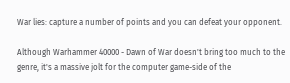War lies: capture a number of points and you can defeat your opponent.

Although Warhammer 40000 - Dawn of War doesn't bring too much to the genre, it's a massive jolt for the computer game-side of the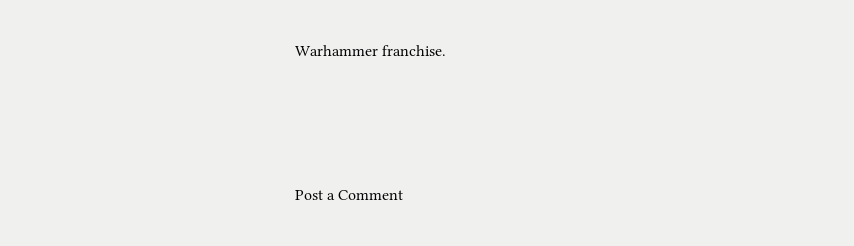Warhammer franchise.




Post a Comment